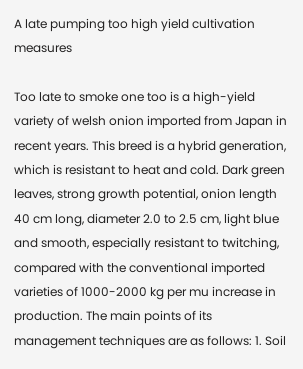A late pumping too high yield cultivation measures

Too late to smoke one too is a high-yield variety of welsh onion imported from Japan in recent years. This breed is a hybrid generation, which is resistant to heat and cold. Dark green leaves, strong growth potential, onion length 40 cm long, diameter 2.0 to 2.5 cm, light blue and smooth, especially resistant to twitching, compared with the conventional imported varieties of 1000-2000 kg per mu increase in production. The main points of its management techniques are as follows: 1. Soil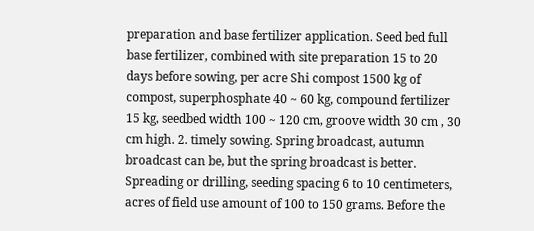preparation and base fertilizer application. Seed bed full base fertilizer, combined with site preparation 15 to 20 days before sowing, per acre Shi compost 1500 kg of compost, superphosphate 40 ~ 60 kg, compound fertilizer 15 kg, seedbed width 100 ~ 120 cm, groove width 30 cm , 30 cm high. 2. timely sowing. Spring broadcast, autumn broadcast can be, but the spring broadcast is better. Spreading or drilling, seeding spacing 6 to 10 centimeters, acres of field use amount of 100 to 150 grams. Before the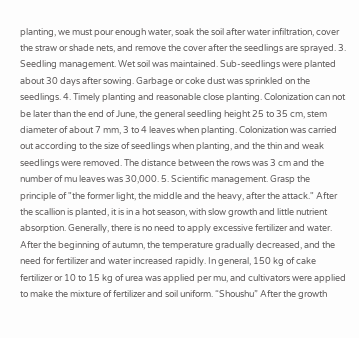planting, we must pour enough water, soak the soil after water infiltration, cover the straw or shade nets, and remove the cover after the seedlings are sprayed. 3. Seedling management. Wet soil was maintained. Sub-seedlings were planted about 30 days after sowing. Garbage or coke dust was sprinkled on the seedlings. 4. Timely planting and reasonable close planting. Colonization can not be later than the end of June, the general seedling height 25 to 35 cm, stem diameter of about 7 mm, 3 to 4 leaves when planting. Colonization was carried out according to the size of seedlings when planting, and the thin and weak seedlings were removed. The distance between the rows was 3 cm and the number of mu leaves was 30,000. 5. Scientific management. Grasp the principle of "the former light, the middle and the heavy, after the attack." After the scallion is planted, it is in a hot season, with slow growth and little nutrient absorption. Generally, there is no need to apply excessive fertilizer and water. After the beginning of autumn, the temperature gradually decreased, and the need for fertilizer and water increased rapidly. In general, 150 kg of cake fertilizer or 10 to 15 kg of urea was applied per mu, and cultivators were applied to make the mixture of fertilizer and soil uniform. “Shoushu” After the growth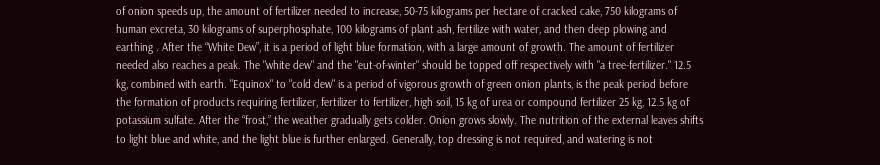of onion speeds up, the amount of fertilizer needed to increase, 50-75 kilograms per hectare of cracked cake, 750 kilograms of human excreta, 30 kilograms of superphosphate, 100 kilograms of plant ash, fertilize with water, and then deep plowing and earthing . After the “White Dew”, it is a period of light blue formation, with a large amount of growth. The amount of fertilizer needed also reaches a peak. The "white dew" and the "eut-of-winter" should be topped off respectively with "a tree-fertilizer." 12.5 kg, combined with earth. "Equinox" to "cold dew" is a period of vigorous growth of green onion plants, is the peak period before the formation of products requiring fertilizer, fertilizer to fertilizer, high soil, 15 kg of urea or compound fertilizer 25 kg, 12.5 kg of potassium sulfate. After the “frost,” the weather gradually gets colder. Onion grows slowly. The nutrition of the external leaves shifts to light blue and white, and the light blue is further enlarged. Generally, top dressing is not required, and watering is not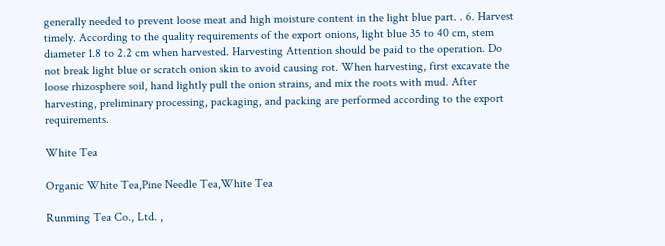generally needed to prevent loose meat and high moisture content in the light blue part. . 6. Harvest timely. According to the quality requirements of the export onions, light blue 35 to 40 cm, stem diameter 1.8 to 2.2 cm when harvested. Harvesting Attention should be paid to the operation. Do not break light blue or scratch onion skin to avoid causing rot. When harvesting, first excavate the loose rhizosphere soil, hand lightly pull the onion strains, and mix the roots with mud. After harvesting, preliminary processing, packaging, and packing are performed according to the export requirements.

White Tea

Organic White Tea,Pine Needle Tea,White Tea

Runming Tea Co., Ltd. ,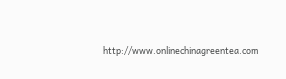http://www.onlinechinagreentea.com